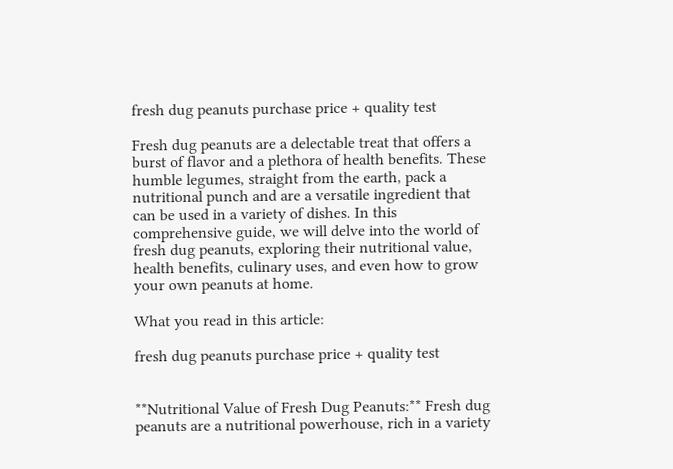fresh dug peanuts purchase price + quality test

Fresh dug peanuts are a delectable treat that offers a burst of flavor and a plethora of health benefits. These humble legumes, straight from the earth, pack a nutritional punch and are a versatile ingredient that can be used in a variety of dishes. In this comprehensive guide, we will delve into the world of fresh dug peanuts, exploring their nutritional value, health benefits, culinary uses, and even how to grow your own peanuts at home.

What you read in this article:

fresh dug peanuts purchase price + quality test


**Nutritional Value of Fresh Dug Peanuts:** Fresh dug peanuts are a nutritional powerhouse, rich in a variety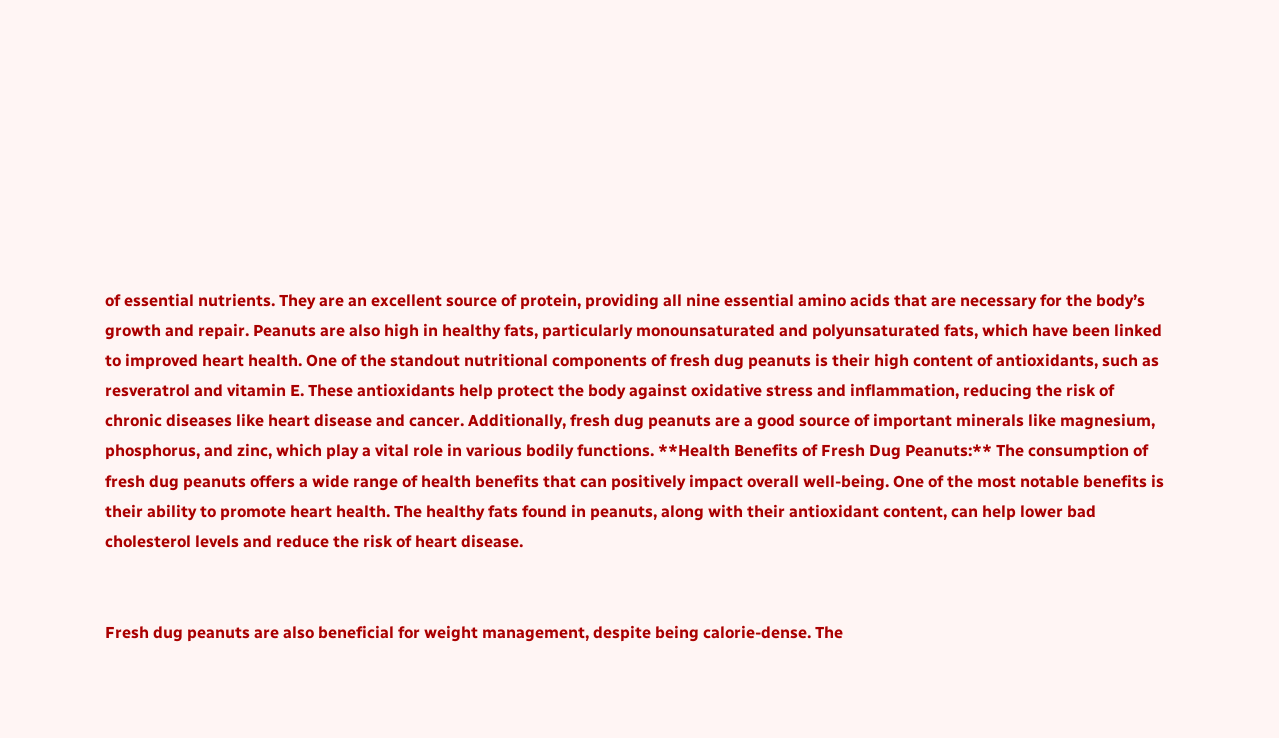of essential nutrients. They are an excellent source of protein, providing all nine essential amino acids that are necessary for the body’s growth and repair. Peanuts are also high in healthy fats, particularly monounsaturated and polyunsaturated fats, which have been linked to improved heart health. One of the standout nutritional components of fresh dug peanuts is their high content of antioxidants, such as resveratrol and vitamin E. These antioxidants help protect the body against oxidative stress and inflammation, reducing the risk of chronic diseases like heart disease and cancer. Additionally, fresh dug peanuts are a good source of important minerals like magnesium, phosphorus, and zinc, which play a vital role in various bodily functions. **Health Benefits of Fresh Dug Peanuts:** The consumption of fresh dug peanuts offers a wide range of health benefits that can positively impact overall well-being. One of the most notable benefits is their ability to promote heart health. The healthy fats found in peanuts, along with their antioxidant content, can help lower bad cholesterol levels and reduce the risk of heart disease.


Fresh dug peanuts are also beneficial for weight management, despite being calorie-dense. The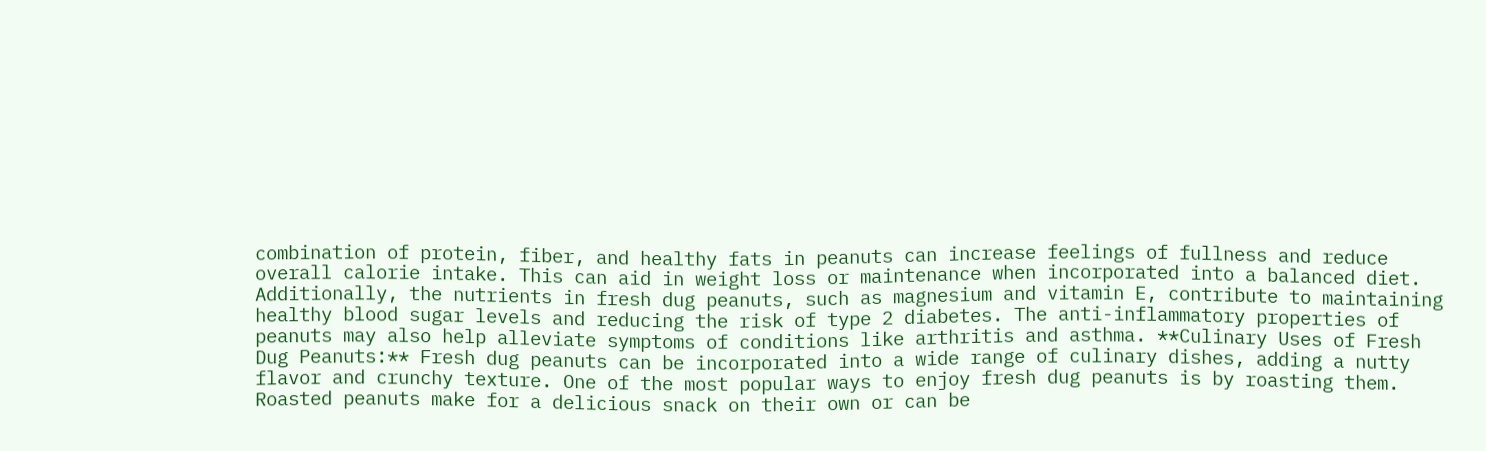combination of protein, fiber, and healthy fats in peanuts can increase feelings of fullness and reduce overall calorie intake. This can aid in weight loss or maintenance when incorporated into a balanced diet. Additionally, the nutrients in fresh dug peanuts, such as magnesium and vitamin E, contribute to maintaining healthy blood sugar levels and reducing the risk of type 2 diabetes. The anti-inflammatory properties of peanuts may also help alleviate symptoms of conditions like arthritis and asthma. **Culinary Uses of Fresh Dug Peanuts:** Fresh dug peanuts can be incorporated into a wide range of culinary dishes, adding a nutty flavor and crunchy texture. One of the most popular ways to enjoy fresh dug peanuts is by roasting them. Roasted peanuts make for a delicious snack on their own or can be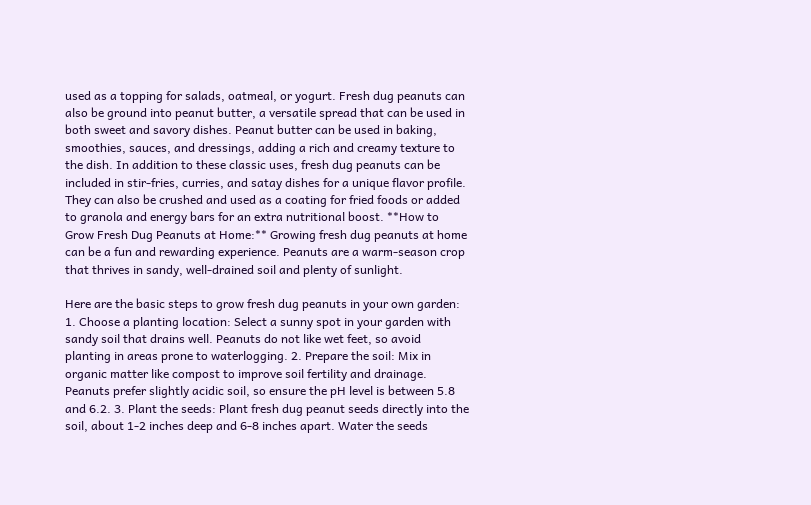used as a topping for salads, oatmeal, or yogurt. Fresh dug peanuts can also be ground into peanut butter, a versatile spread that can be used in both sweet and savory dishes. Peanut butter can be used in baking, smoothies, sauces, and dressings, adding a rich and creamy texture to the dish. In addition to these classic uses, fresh dug peanuts can be included in stir-fries, curries, and satay dishes for a unique flavor profile. They can also be crushed and used as a coating for fried foods or added to granola and energy bars for an extra nutritional boost. **How to Grow Fresh Dug Peanuts at Home:** Growing fresh dug peanuts at home can be a fun and rewarding experience. Peanuts are a warm-season crop that thrives in sandy, well-drained soil and plenty of sunlight.

Here are the basic steps to grow fresh dug peanuts in your own garden: 1. Choose a planting location: Select a sunny spot in your garden with sandy soil that drains well. Peanuts do not like wet feet, so avoid planting in areas prone to waterlogging. 2. Prepare the soil: Mix in organic matter like compost to improve soil fertility and drainage. Peanuts prefer slightly acidic soil, so ensure the pH level is between 5.8 and 6.2. 3. Plant the seeds: Plant fresh dug peanut seeds directly into the soil, about 1-2 inches deep and 6-8 inches apart. Water the seeds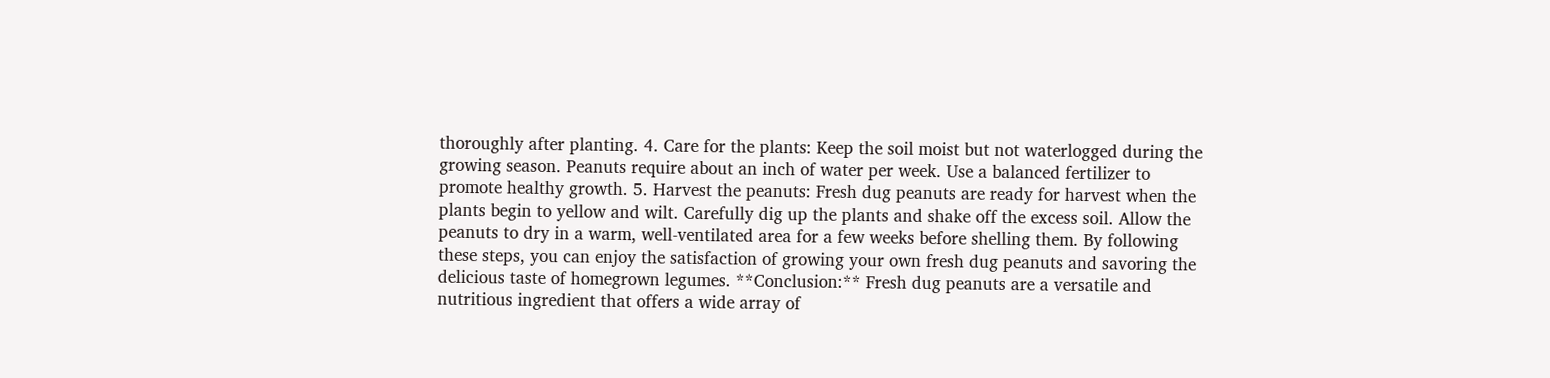thoroughly after planting. 4. Care for the plants: Keep the soil moist but not waterlogged during the growing season. Peanuts require about an inch of water per week. Use a balanced fertilizer to promote healthy growth. 5. Harvest the peanuts: Fresh dug peanuts are ready for harvest when the plants begin to yellow and wilt. Carefully dig up the plants and shake off the excess soil. Allow the peanuts to dry in a warm, well-ventilated area for a few weeks before shelling them. By following these steps, you can enjoy the satisfaction of growing your own fresh dug peanuts and savoring the delicious taste of homegrown legumes. **Conclusion:** Fresh dug peanuts are a versatile and nutritious ingredient that offers a wide array of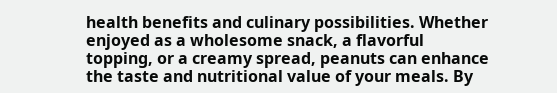health benefits and culinary possibilities. Whether enjoyed as a wholesome snack, a flavorful topping, or a creamy spread, peanuts can enhance the taste and nutritional value of your meals. By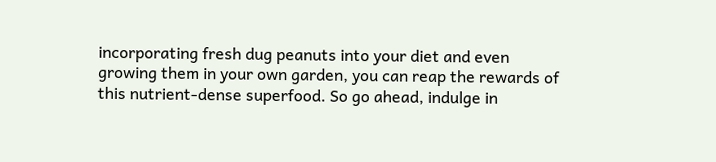incorporating fresh dug peanuts into your diet and even growing them in your own garden, you can reap the rewards of this nutrient-dense superfood. So go ahead, indulge in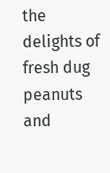the delights of fresh dug peanuts and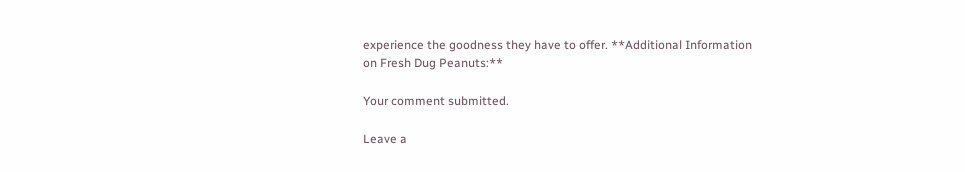experience the goodness they have to offer. **Additional Information on Fresh Dug Peanuts:**

Your comment submitted.

Leave a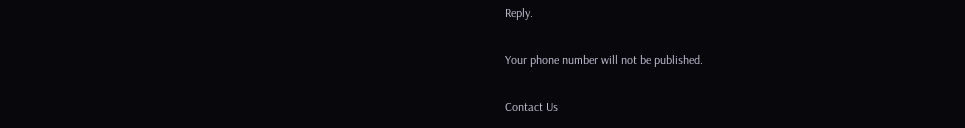Reply.

Your phone number will not be published.

Contact Us